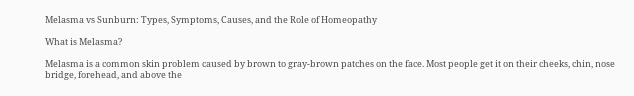Melasma vs Sunburn: Types, Symptoms, Causes, and the Role of Homeopathy

What is Melasma?

Melasma is a common skin problem caused by brown to gray-brown patches on the face. Most people get it on their cheeks, chin, nose bridge, forehead, and above the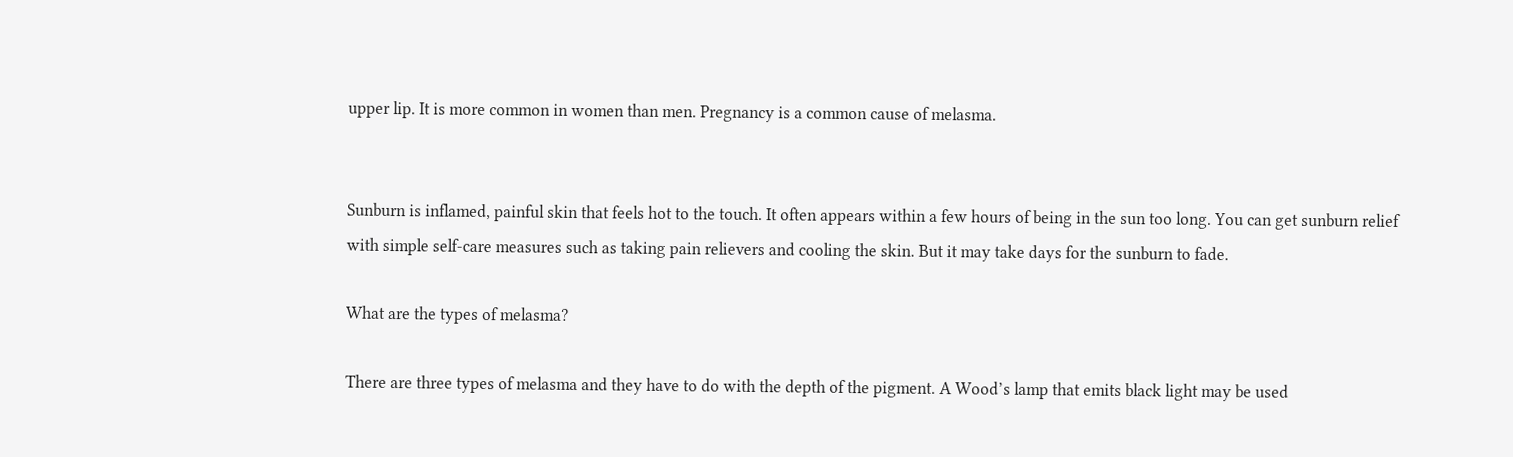upper lip. It is more common in women than men. Pregnancy is a common cause of melasma.


Sunburn is inflamed, painful skin that feels hot to the touch. It often appears within a few hours of being in the sun too long. You can get sunburn relief with simple self-care measures such as taking pain relievers and cooling the skin. But it may take days for the sunburn to fade.

What are the types of melasma?

There are three types of melasma and they have to do with the depth of the pigment. A Wood’s lamp that emits black light may be used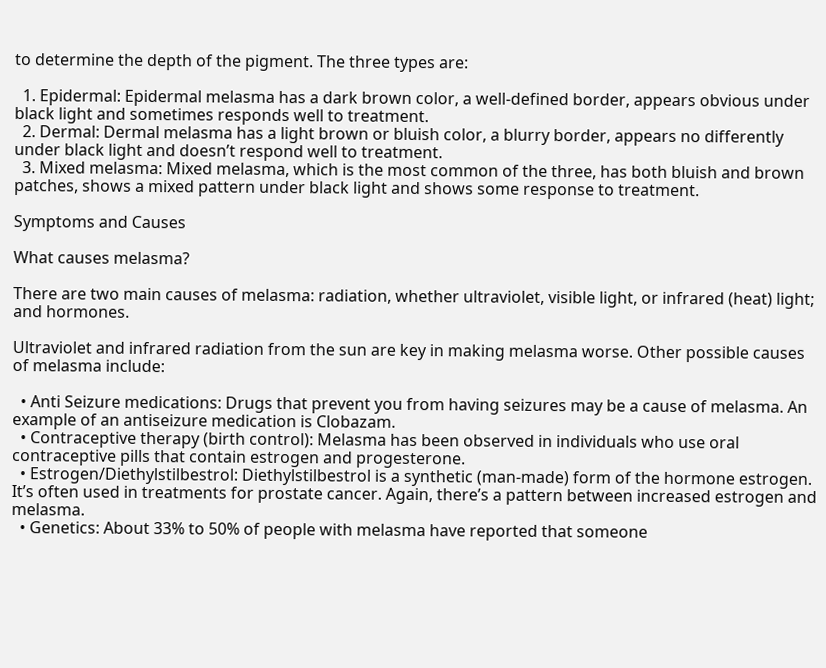to determine the depth of the pigment. The three types are:

  1. Epidermal: Epidermal melasma has a dark brown color, a well-defined border, appears obvious under black light and sometimes responds well to treatment.
  2. Dermal: Dermal melasma has a light brown or bluish color, a blurry border, appears no differently under black light and doesn’t respond well to treatment.
  3. Mixed melasma: Mixed melasma, which is the most common of the three, has both bluish and brown patches, shows a mixed pattern under black light and shows some response to treatment.

Symptoms and Causes

What causes melasma?

There are two main causes of melasma: radiation, whether ultraviolet, visible light, or infrared (heat) light; and hormones.

Ultraviolet and infrared radiation from the sun are key in making melasma worse. Other possible causes of melasma include:

  • Anti Seizure medications: Drugs that prevent you from having seizures may be a cause of melasma. An example of an antiseizure medication is Clobazam.
  • Contraceptive therapy (birth control): Melasma has been observed in individuals who use oral contraceptive pills that contain estrogen and progesterone.
  • Estrogen/Diethylstilbestrol: Diethylstilbestrol is a synthetic (man-made) form of the hormone estrogen. It’s often used in treatments for prostate cancer. Again, there’s a pattern between increased estrogen and melasma.
  • Genetics: About 33% to 50% of people with melasma have reported that someone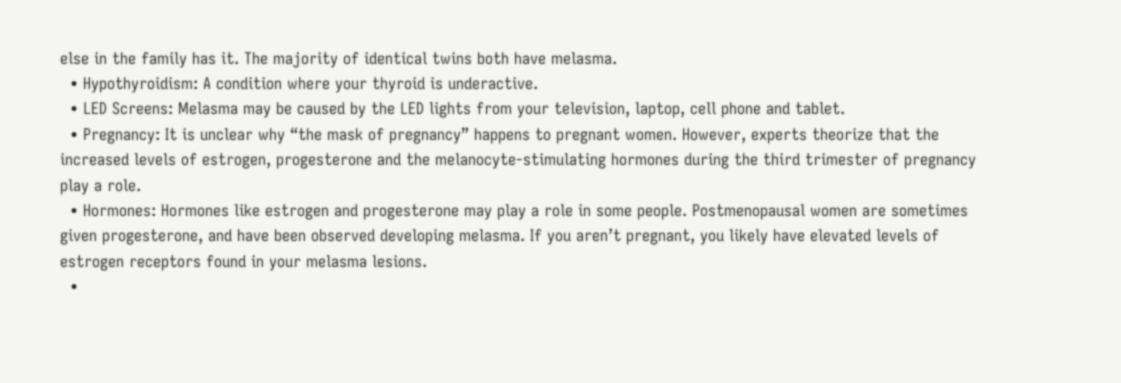else in the family has it. The majority of identical twins both have melasma.
  • Hypothyroidism: A condition where your thyroid is underactive.
  • LED Screens: Melasma may be caused by the LED lights from your television, laptop, cell phone and tablet.
  • Pregnancy: It is unclear why “the mask of pregnancy” happens to pregnant women. However, experts theorize that the increased levels of estrogen, progesterone and the melanocyte-stimulating hormones during the third trimester of pregnancy play a role.
  • Hormones: Hormones like estrogen and progesterone may play a role in some people. Postmenopausal women are sometimes given progesterone, and have been observed developing melasma. If you aren’t pregnant, you likely have elevated levels of estrogen receptors found in your melasma lesions.
  •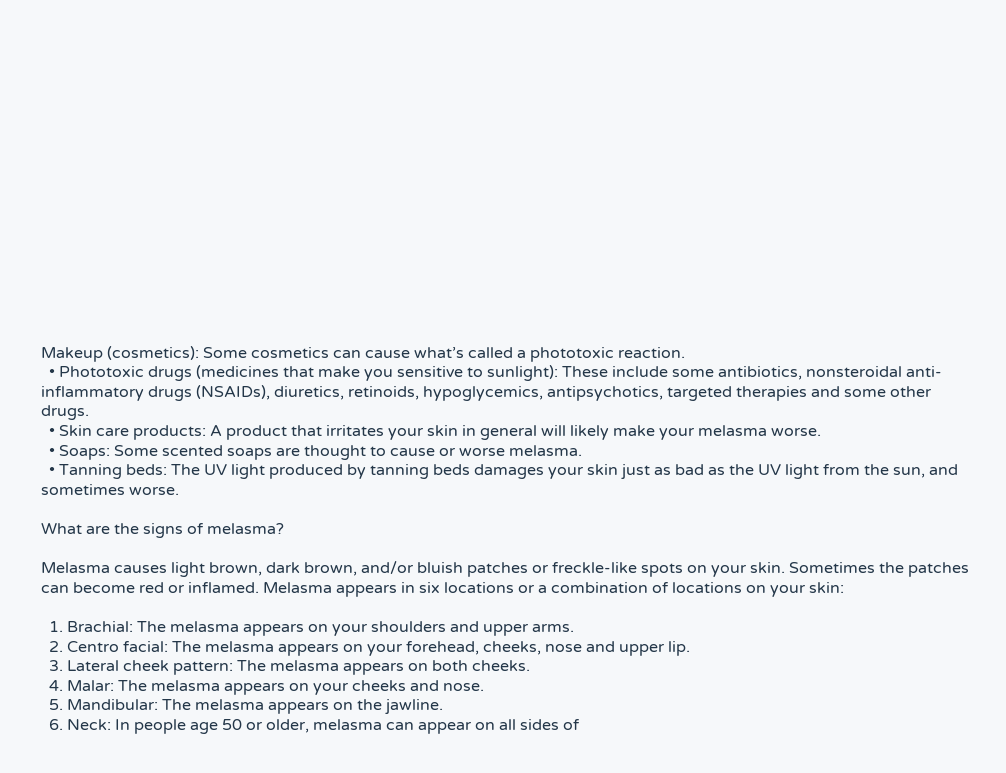Makeup (cosmetics): Some cosmetics can cause what’s called a phototoxic reaction.
  • Phototoxic drugs (medicines that make you sensitive to sunlight): These include some antibiotics, nonsteroidal anti-inflammatory drugs (NSAIDs), diuretics, retinoids, hypoglycemics, antipsychotics, targeted therapies and some other drugs.
  • Skin care products: A product that irritates your skin in general will likely make your melasma worse.
  • Soaps: Some scented soaps are thought to cause or worse melasma.
  • Tanning beds: The UV light produced by tanning beds damages your skin just as bad as the UV light from the sun, and sometimes worse.

What are the signs of melasma?

Melasma causes light brown, dark brown, and/or bluish patches or freckle-like spots on your skin. Sometimes the patches can become red or inflamed. Melasma appears in six locations or a combination of locations on your skin:

  1. Brachial: The melasma appears on your shoulders and upper arms.
  2. Centro facial: The melasma appears on your forehead, cheeks, nose and upper lip.
  3. Lateral cheek pattern: The melasma appears on both cheeks.
  4. Malar: The melasma appears on your cheeks and nose.
  5. Mandibular: The melasma appears on the jawline.
  6. Neck: In people age 50 or older, melasma can appear on all sides of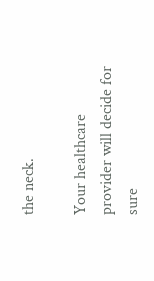the neck.

Your healthcare provider will decide for sure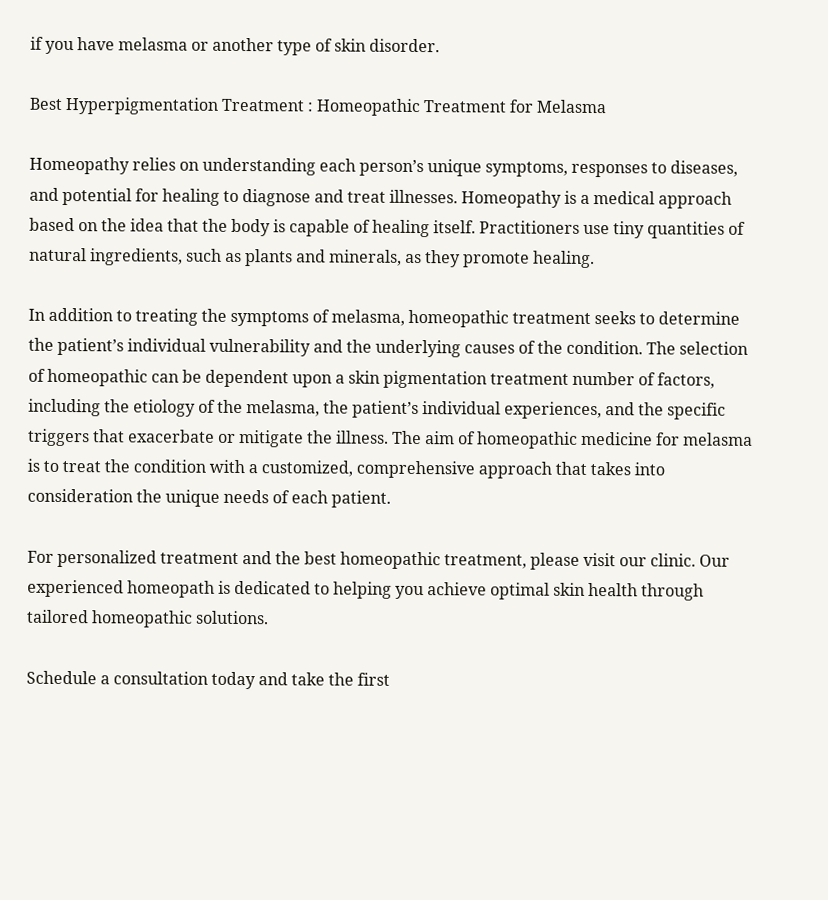if you have melasma or another type of skin disorder.

Best Hyperpigmentation Treatment : Homeopathic Treatment for Melasma

Homeopathy relies on understanding each person’s unique symptoms, responses to diseases, and potential for healing to diagnose and treat illnesses. Homeopathy is a medical approach based on the idea that the body is capable of healing itself. Practitioners use tiny quantities of natural ingredients, such as plants and minerals, as they promote healing.

In addition to treating the symptoms of melasma, homeopathic treatment seeks to determine the patient’s individual vulnerability and the underlying causes of the condition. The selection of homeopathic can be dependent upon a skin pigmentation treatment number of factors, including the etiology of the melasma, the patient’s individual experiences, and the specific triggers that exacerbate or mitigate the illness. The aim of homeopathic medicine for melasma is to treat the condition with a customized, comprehensive approach that takes into consideration the unique needs of each patient.

For personalized treatment and the best homeopathic treatment, please visit our clinic. Our experienced homeopath is dedicated to helping you achieve optimal skin health through tailored homeopathic solutions.

Schedule a consultation today and take the first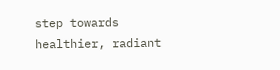step towards healthier, radiant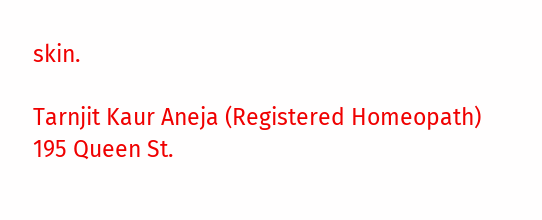skin.

Tarnjit Kaur Aneja (Registered Homeopath)
195 Queen St.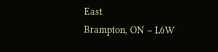East
Brampton, ON – L6W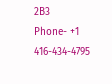2B3
Phone- +1 416-434-4795